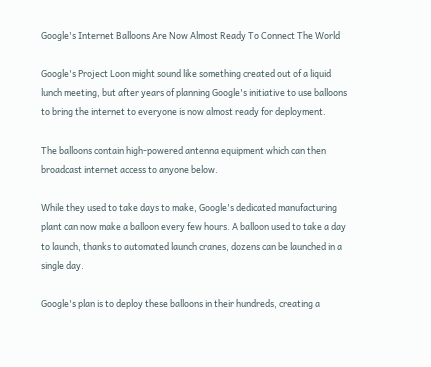Google's Internet Balloons Are Now Almost Ready To Connect The World

Google's Project Loon might sound like something created out of a liquid lunch meeting, but after years of planning Google's initiative to use balloons to bring the internet to everyone is now almost ready for deployment.

The balloons contain high-powered antenna equipment which can then broadcast internet access to anyone below.

While they used to take days to make, Google's dedicated manufacturing plant can now make a balloon every few hours. A balloon used to take a day to launch, thanks to automated launch cranes, dozens can be launched in a single day.

Google's plan is to deploy these balloons in their hundreds, creating a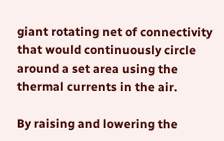giant rotating net of connectivity that would continuously circle around a set area using the thermal currents in the air.

By raising and lowering the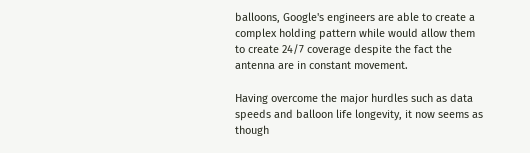balloons, Google's engineers are able to create a complex holding pattern while would allow them to create 24/7 coverage despite the fact the antenna are in constant movement.

Having overcome the major hurdles such as data speeds and balloon life longevity, it now seems as though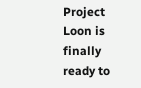Project Loon is finally ready to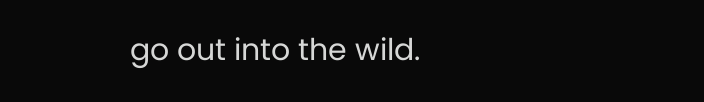go out into the wild.